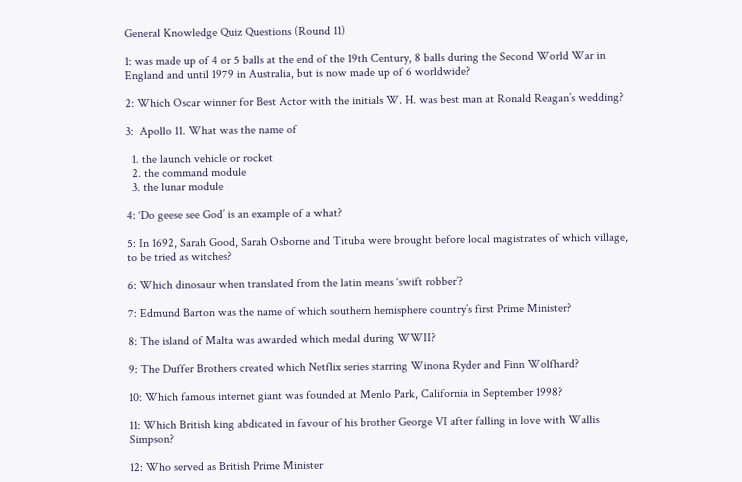General Knowledge Quiz Questions (Round 11)

1: was made up of 4 or 5 balls at the end of the 19th Century, 8 balls during the Second World War in England and until 1979 in Australia, but is now made up of 6 worldwide?

2: Which Oscar winner for Best Actor with the initials W. H. was best man at Ronald Reagan’s wedding?

3:  Apollo 11. What was the name of

  1. the launch vehicle or rocket
  2. the command module
  3. the lunar module

4: ‘Do geese see God’ is an example of a what?

5: In 1692, Sarah Good, Sarah Osborne and Tituba were brought before local magistrates of which village, to be tried as witches?

6: Which dinosaur when translated from the latin means ‘swift robber’?

7: Edmund Barton was the name of which southern hemisphere country’s first Prime Minister?

8: The island of Malta was awarded which medal during WWII?

9: The Duffer Brothers created which Netflix series starring Winona Ryder and Finn Wolfhard?

10: Which famous internet giant was founded at Menlo Park, California in September 1998?

11: Which British king abdicated in favour of his brother George VI after falling in love with Wallis Simpson?

12: Who served as British Prime Minister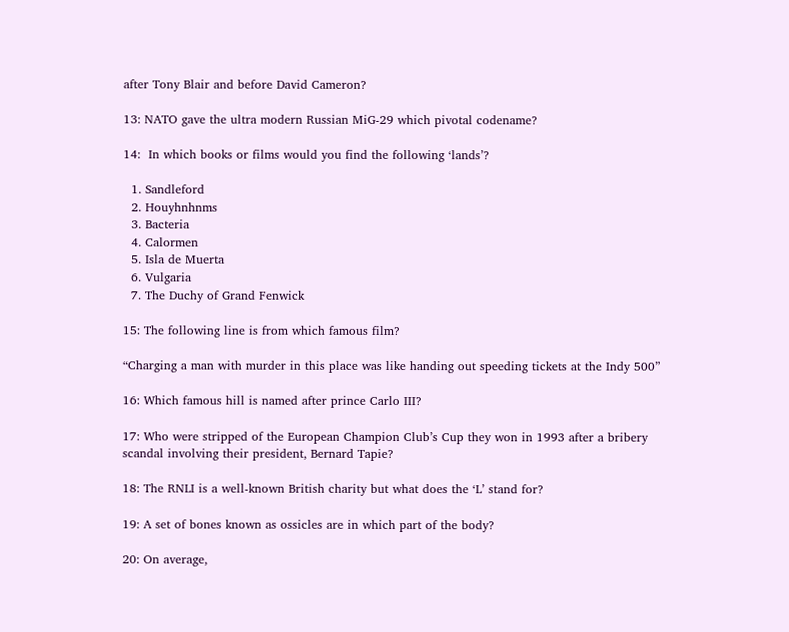after Tony Blair and before David Cameron?

13: NATO gave the ultra modern Russian MiG-29 which pivotal codename?

14:  In which books or films would you find the following ‘lands’?

  1. Sandleford
  2. Houyhnhnms
  3. Bacteria
  4. Calormen
  5. Isla de Muerta
  6. Vulgaria
  7. The Duchy of Grand Fenwick

15: The following line is from which famous film?

“Charging a man with murder in this place was like handing out speeding tickets at the Indy 500”

16: Which famous hill is named after prince Carlo III?

17: Who were stripped of the European Champion Club’s Cup they won in 1993 after a bribery scandal involving their president, Bernard Tapie?

18: The RNLI is a well-known British charity but what does the ‘L’ stand for?

19: A set of bones known as ossicles are in which part of the body?

20: On average,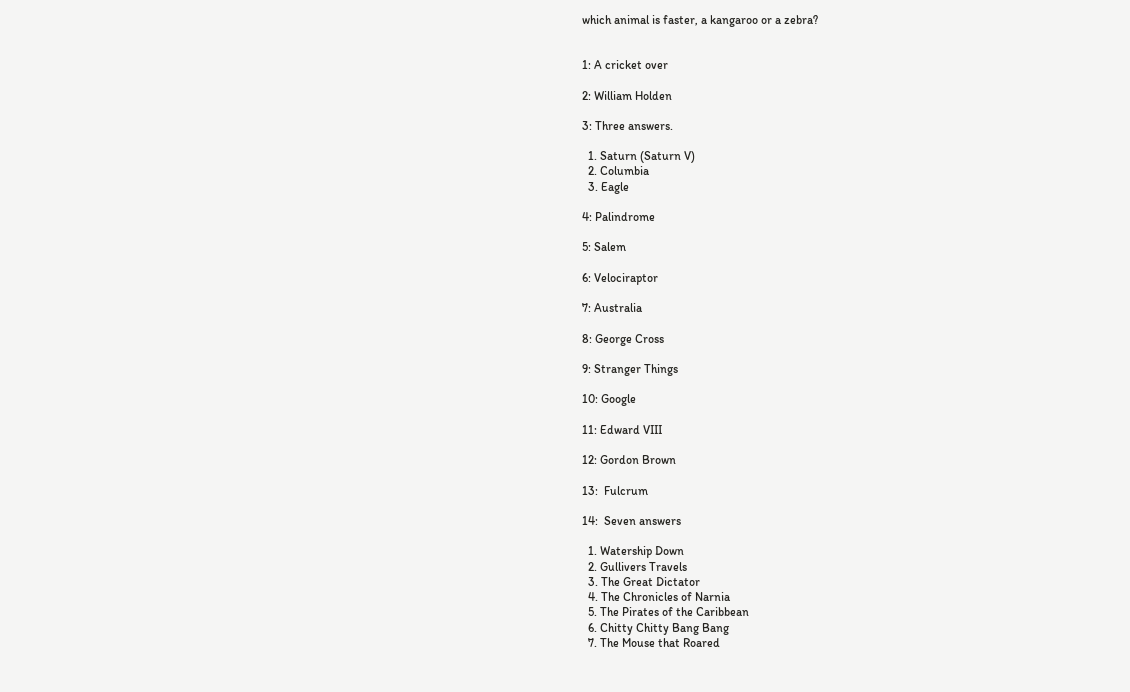which animal is faster, a kangaroo or a zebra?


1: A cricket over

2: William Holden

3: Three answers.

  1. Saturn (Saturn V)
  2. Columbia
  3. Eagle

4: Palindrome

5: Salem

6: Velociraptor

7: Australia

8: George Cross

9: Stranger Things

10: Google

11: Edward VIII

12: Gordon Brown

13:  Fulcrum

14:  Seven answers

  1. Watership Down
  2. Gullivers Travels
  3. The Great Dictator
  4. The Chronicles of Narnia
  5. The Pirates of the Caribbean
  6. Chitty Chitty Bang Bang
  7. The Mouse that Roared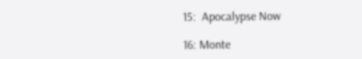15:  Apocalypse Now

16: Monte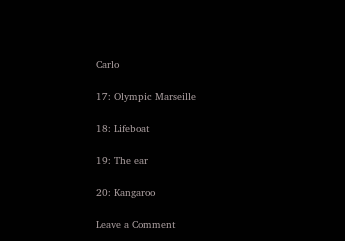Carlo

17: Olympic Marseille

18: Lifeboat

19: The ear

20: Kangaroo

Leave a Comment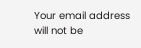Your email address will not be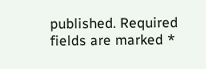published. Required fields are marked *